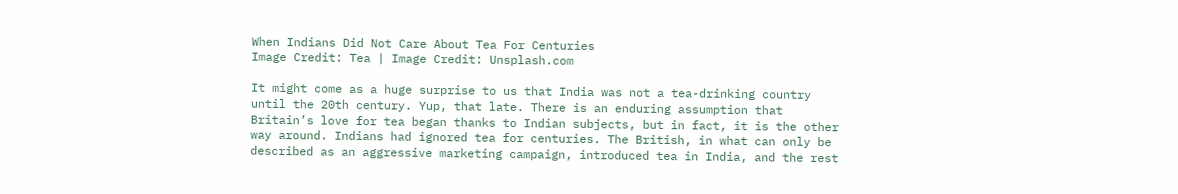When Indians Did Not Care About Tea For Centuries
Image Credit: Tea | Image Credit: Unsplash.com

It might come as a huge surprise to us that India was not a tea-drinking country until the 20th century. Yup, that late. There is an enduring assumption that Britain’s love for tea began thanks to Indian subjects, but in fact, it is the other way around. Indians had ignored tea for centuries. The British, in what can only be described as an aggressive marketing campaign, introduced tea in India, and the rest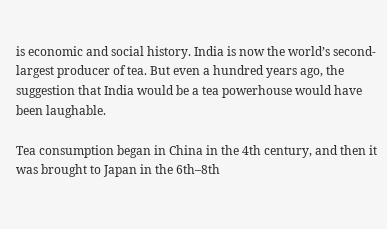is economic and social history. India is now the world’s second-largest producer of tea. But even a hundred years ago, the suggestion that India would be a tea powerhouse would have been laughable.

Tea consumption began in China in the 4th century, and then it was brought to Japan in the 6th–8th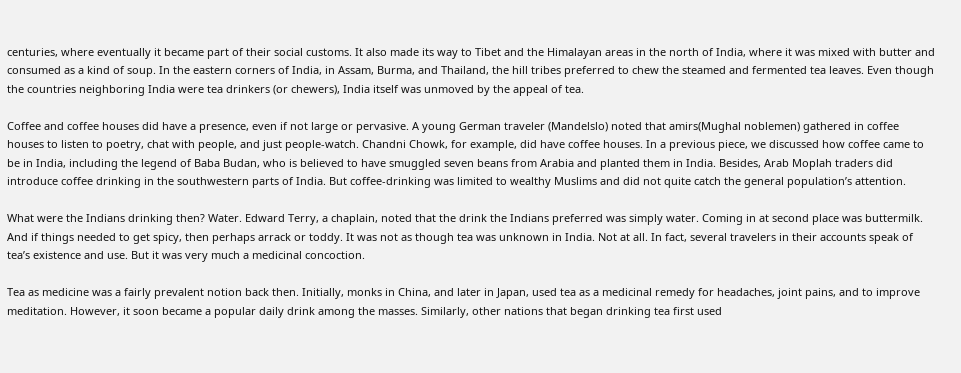centuries, where eventually it became part of their social customs. It also made its way to Tibet and the Himalayan areas in the north of India, where it was mixed with butter and consumed as a kind of soup. In the eastern corners of India, in Assam, Burma, and Thailand, the hill tribes preferred to chew the steamed and fermented tea leaves. Even though the countries neighboring India were tea drinkers (or chewers), India itself was unmoved by the appeal of tea.

Coffee and coffee houses did have a presence, even if not large or pervasive. A young German traveler (Mandelslo) noted that amirs(Mughal noblemen) gathered in coffee houses to listen to poetry, chat with people, and just people-watch. Chandni Chowk, for example, did have coffee houses. In a previous piece, we discussed how coffee came to be in India, including the legend of Baba Budan, who is believed to have smuggled seven beans from Arabia and planted them in India. Besides, Arab Moplah traders did introduce coffee drinking in the southwestern parts of India. But coffee-drinking was limited to wealthy Muslims and did not quite catch the general population’s attention.

What were the Indians drinking then? Water. Edward Terry, a chaplain, noted that the drink the Indians preferred was simply water. Coming in at second place was buttermilk. And if things needed to get spicy, then perhaps arrack or toddy. It was not as though tea was unknown in India. Not at all. In fact, several travelers in their accounts speak of tea’s existence and use. But it was very much a medicinal concoction.

Tea as medicine was a fairly prevalent notion back then. Initially, monks in China, and later in Japan, used tea as a medicinal remedy for headaches, joint pains, and to improve meditation. However, it soon became a popular daily drink among the masses. Similarly, other nations that began drinking tea first used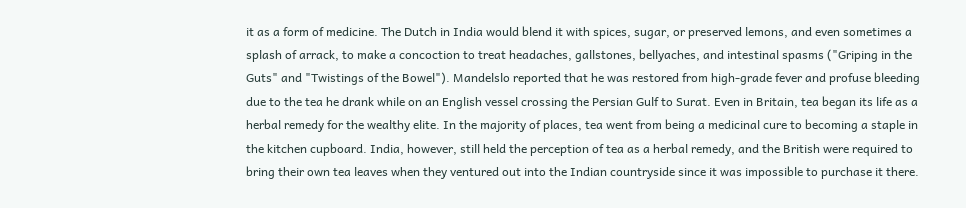it as a form of medicine. The Dutch in India would blend it with spices, sugar, or preserved lemons, and even sometimes a splash of arrack, to make a concoction to treat headaches, gallstones, bellyaches, and intestinal spasms ("Griping in the Guts" and "Twistings of the Bowel"). Mandelslo reported that he was restored from high-grade fever and profuse bleeding due to the tea he drank while on an English vessel crossing the Persian Gulf to Surat. Even in Britain, tea began its life as a herbal remedy for the wealthy elite. In the majority of places, tea went from being a medicinal cure to becoming a staple in the kitchen cupboard. India, however, still held the perception of tea as a herbal remedy, and the British were required to bring their own tea leaves when they ventured out into the Indian countryside since it was impossible to purchase it there.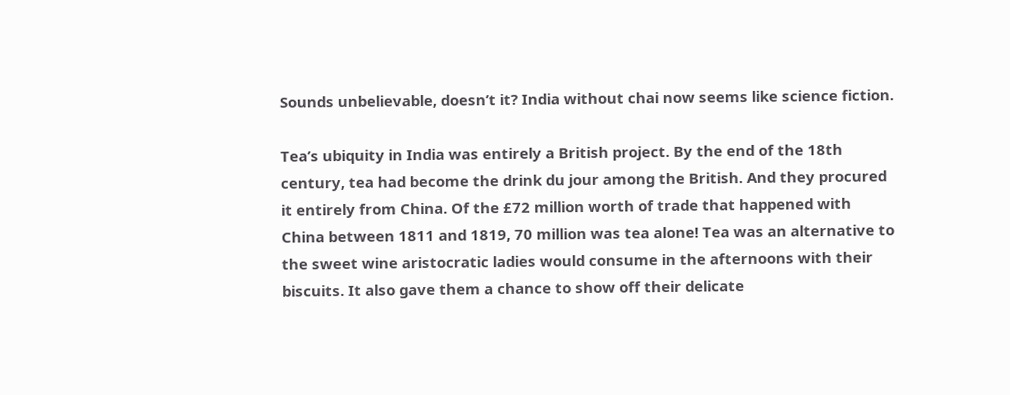Sounds unbelievable, doesn’t it? India without chai now seems like science fiction.

Tea’s ubiquity in India was entirely a British project. By the end of the 18th century, tea had become the drink du jour among the British. And they procured it entirely from China. Of the £72 million worth of trade that happened with China between 1811 and 1819, 70 million was tea alone! Tea was an alternative to the sweet wine aristocratic ladies would consume in the afternoons with their biscuits. It also gave them a chance to show off their delicate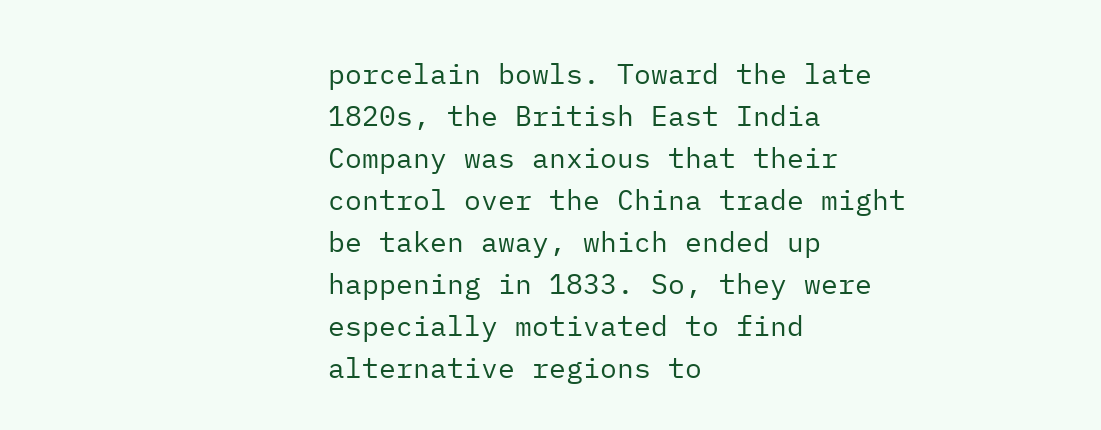porcelain bowls. Toward the late 1820s, the British East India Company was anxious that their control over the China trade might be taken away, which ended up happening in 1833. So, they were especially motivated to find alternative regions to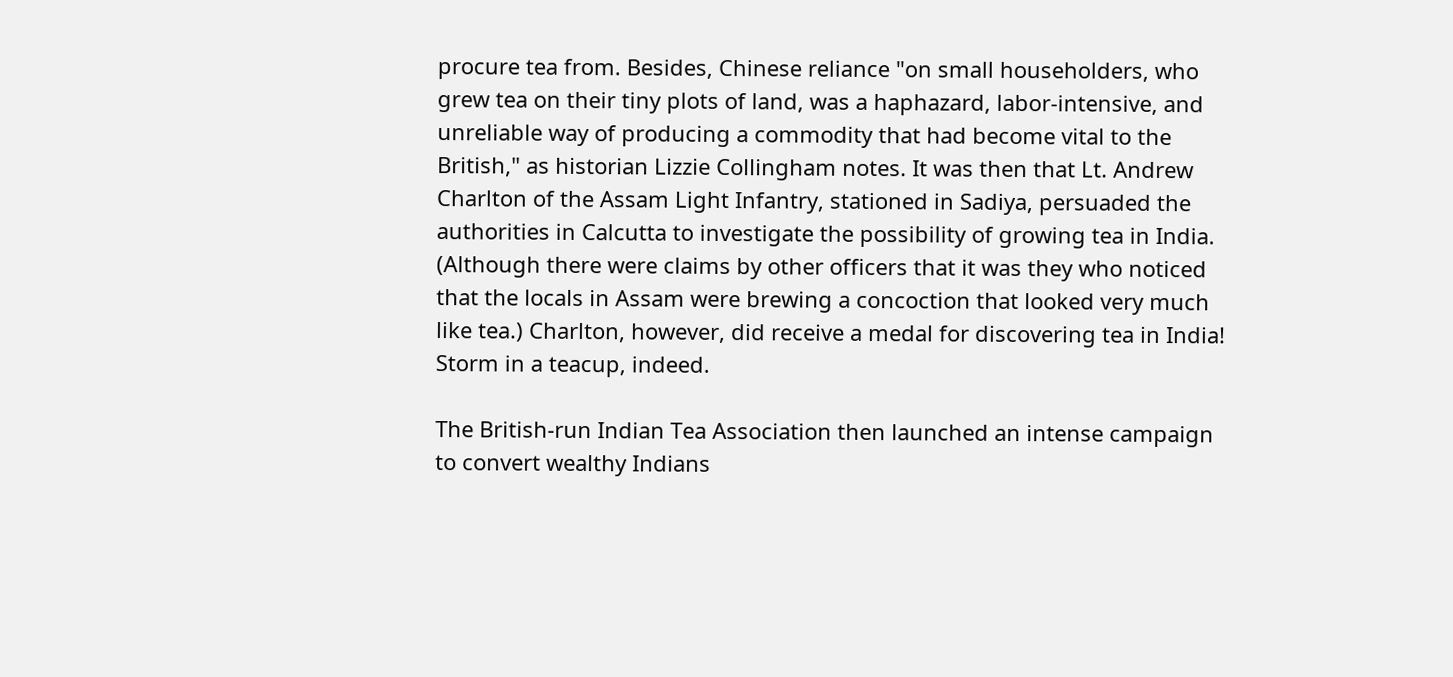procure tea from. Besides, Chinese reliance "on small householders, who grew tea on their tiny plots of land, was a haphazard, labor-intensive, and unreliable way of producing a commodity that had become vital to the British," as historian Lizzie Collingham notes. It was then that Lt. Andrew Charlton of the Assam Light Infantry, stationed in Sadiya, persuaded the authorities in Calcutta to investigate the possibility of growing tea in India. (Although there were claims by other officers that it was they who noticed that the locals in Assam were brewing a concoction that looked very much like tea.) Charlton, however, did receive a medal for discovering tea in India! Storm in a teacup, indeed.

The British-run Indian Tea Association then launched an intense campaign to convert wealthy Indians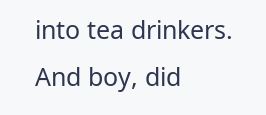into tea drinkers. And boy, did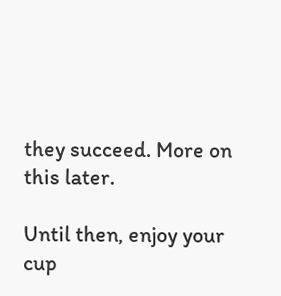they succeed. More on this later.

Until then, enjoy your cup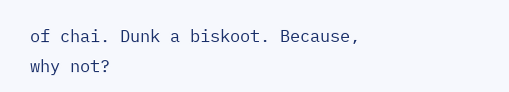of chai. Dunk a biskoot. Because, why not?